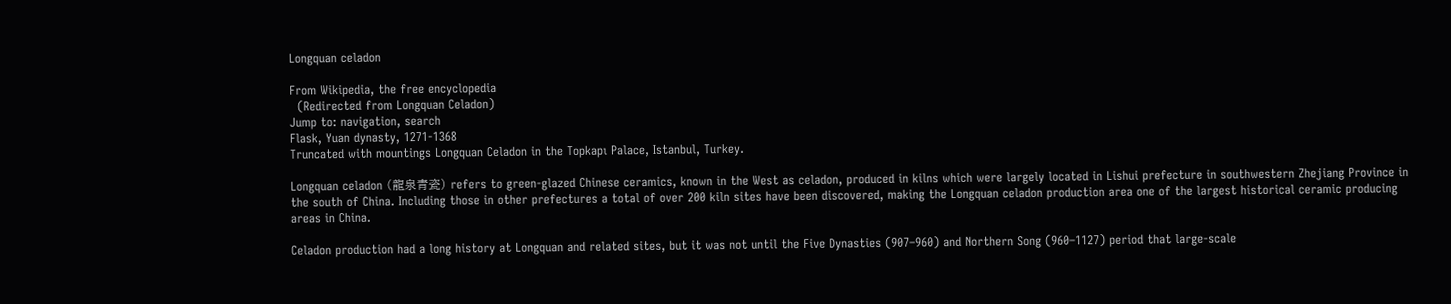Longquan celadon

From Wikipedia, the free encyclopedia
  (Redirected from Longquan Celadon)
Jump to: navigation, search
Flask, Yuan dynasty, 1271-1368
Truncated with mountings Longquan Celadon in the Topkapı Palace, Istanbul, Turkey.

Longquan celadon (龍泉青瓷) refers to green-glazed Chinese ceramics, known in the West as celadon, produced in kilns which were largely located in Lishui prefecture in southwestern Zhejiang Province in the south of China. Including those in other prefectures a total of over 200 kiln sites have been discovered, making the Longquan celadon production area one of the largest historical ceramic producing areas in China.

Celadon production had a long history at Longquan and related sites, but it was not until the Five Dynasties (907–960) and Northern Song (960–1127) period that large-scale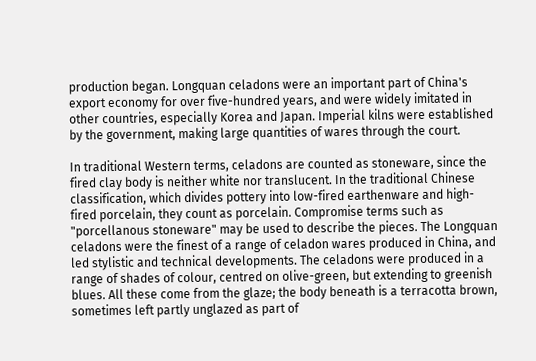production began. Longquan celadons were an important part of China's export economy for over five-hundred years, and were widely imitated in other countries, especially Korea and Japan. Imperial kilns were established by the government, making large quantities of wares through the court.

In traditional Western terms, celadons are counted as stoneware, since the fired clay body is neither white nor translucent. In the traditional Chinese classification, which divides pottery into low-fired earthenware and high-fired porcelain, they count as porcelain. Compromise terms such as "porcellanous stoneware" may be used to describe the pieces. The Longquan celadons were the finest of a range of celadon wares produced in China, and led stylistic and technical developments. The celadons were produced in a range of shades of colour, centred on olive-green, but extending to greenish blues. All these come from the glaze; the body beneath is a terracotta brown, sometimes left partly unglazed as part of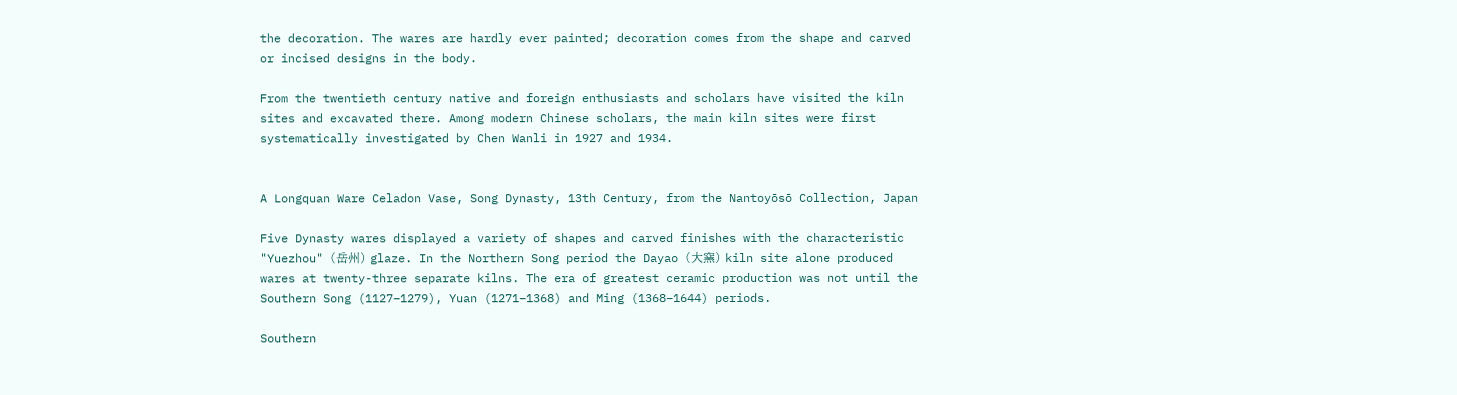the decoration. The wares are hardly ever painted; decoration comes from the shape and carved or incised designs in the body.

From the twentieth century native and foreign enthusiasts and scholars have visited the kiln sites and excavated there. Among modern Chinese scholars, the main kiln sites were first systematically investigated by Chen Wanli in 1927 and 1934.


A Longquan Ware Celadon Vase, Song Dynasty, 13th Century, from the Nantoyōsō Collection, Japan

Five Dynasty wares displayed a variety of shapes and carved finishes with the characteristic "Yuezhou" (岳州) glaze. In the Northern Song period the Dayao (大窯) kiln site alone produced wares at twenty-three separate kilns. The era of greatest ceramic production was not until the Southern Song (1127–1279), Yuan (1271–1368) and Ming (1368–1644) periods.

Southern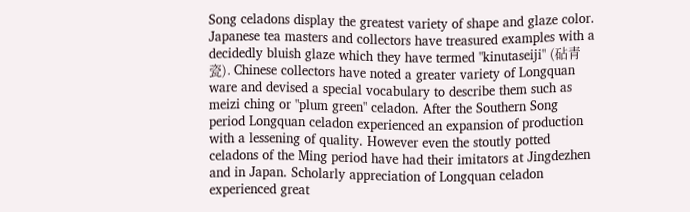Song celadons display the greatest variety of shape and glaze color. Japanese tea masters and collectors have treasured examples with a decidedly bluish glaze which they have termed "kinutaseiji" (砧青瓷). Chinese collectors have noted a greater variety of Longquan ware and devised a special vocabulary to describe them such as meizi ching or "plum green" celadon. After the Southern Song period Longquan celadon experienced an expansion of production with a lessening of quality. However even the stoutly potted celadons of the Ming period have had their imitators at Jingdezhen and in Japan. Scholarly appreciation of Longquan celadon experienced great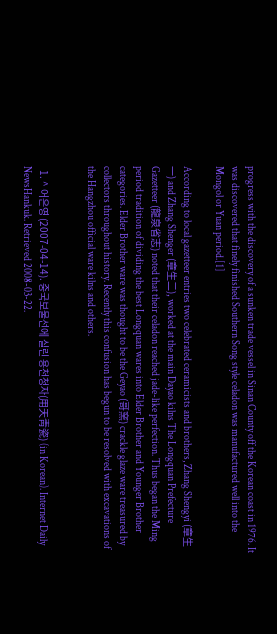progress with the discovery of a sunken trade vessel in Sinan County off the Korean coast in 1976. It was discovered that finely finished Southern Song style celadon was manufactured well into the Mongol or Yuan period.[1]

According to local gazetteer entries two celebrated ceramicists and brothers, Zhang Shengyi (章生一) and Zhang Shenger (章生二), worked at the main Dayao kilns The Longquan Prefecture Gazetteer (龍泉省志) noted that their celadon reached jade-like perfection. Thus began the Ming period tradition of dividing the best Longquan wares into Elder Brother and Younger Brother categories. Elder Brother ware was thought to be the Geyao (哥窯) crackle glaze ware treasured by collectors throughout history. Recently this confusion has begun to be resolved with excavations of the Hangzhou official ware kilns and others.


  1. ^ 어은영 (2007-04-14). 중국보물선에 실린 용천청자(用天靑瓷) (in Korean). Internet Daily NewsHankuk. Retrieved 2008-03-22.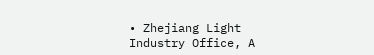• Zhejiang Light Industry Office, A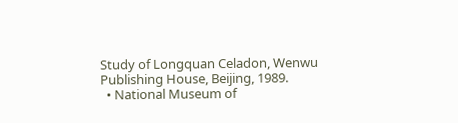Study of Longquan Celadon, Wenwu Publishing House, Beijing, 1989.
  • National Museum of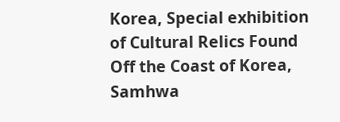Korea, Special exhibition of Cultural Relics Found Off the Coast of Korea, Samhwa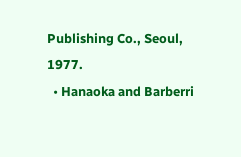Publishing Co., Seoul, 1977.
  • Hanaoka and Barberri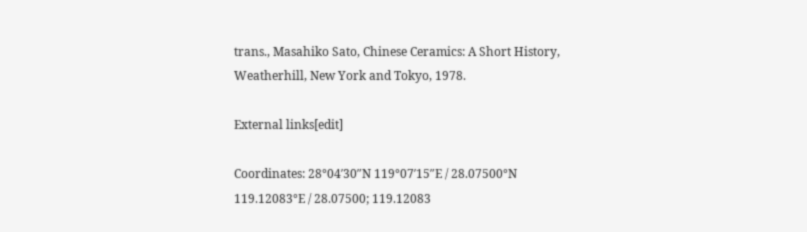trans., Masahiko Sato, Chinese Ceramics: A Short History, Weatherhill, New York and Tokyo, 1978.

External links[edit]

Coordinates: 28°04′30″N 119°07′15″E / 28.07500°N 119.12083°E / 28.07500; 119.12083